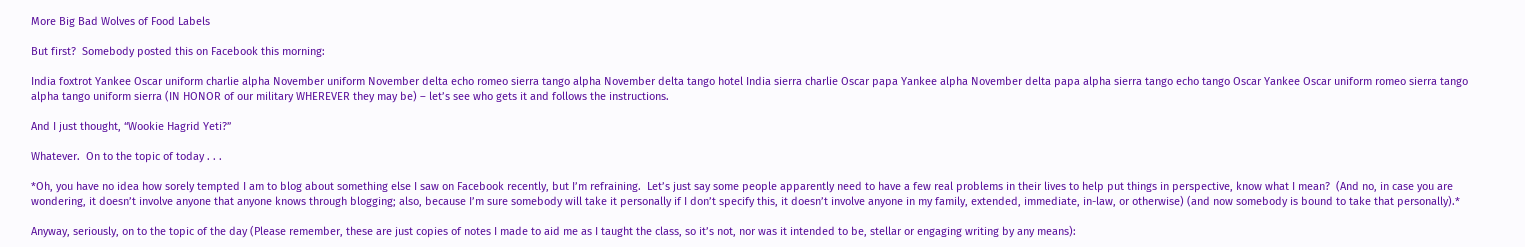More Big Bad Wolves of Food Labels

But first?  Somebody posted this on Facebook this morning:

India foxtrot Yankee Oscar uniform charlie alpha November uniform November delta echo romeo sierra tango alpha November delta tango hotel India sierra charlie Oscar papa Yankee alpha November delta papa alpha sierra tango echo tango Oscar Yankee Oscar uniform romeo sierra tango alpha tango uniform sierra (IN HONOR of our military WHEREVER they may be) – let’s see who gets it and follows the instructions.

And I just thought, “Wookie Hagrid Yeti?”

Whatever.  On to the topic of today . . .

*Oh, you have no idea how sorely tempted I am to blog about something else I saw on Facebook recently, but I’m refraining.  Let’s just say some people apparently need to have a few real problems in their lives to help put things in perspective, know what I mean?  (And no, in case you are wondering, it doesn’t involve anyone that anyone knows through blogging; also, because I’m sure somebody will take it personally if I don’t specify this, it doesn’t involve anyone in my family, extended, immediate, in-law, or otherwise) (and now somebody is bound to take that personally).*

Anyway, seriously, on to the topic of the day (Please remember, these are just copies of notes I made to aid me as I taught the class, so it’s not, nor was it intended to be, stellar or engaging writing by any means):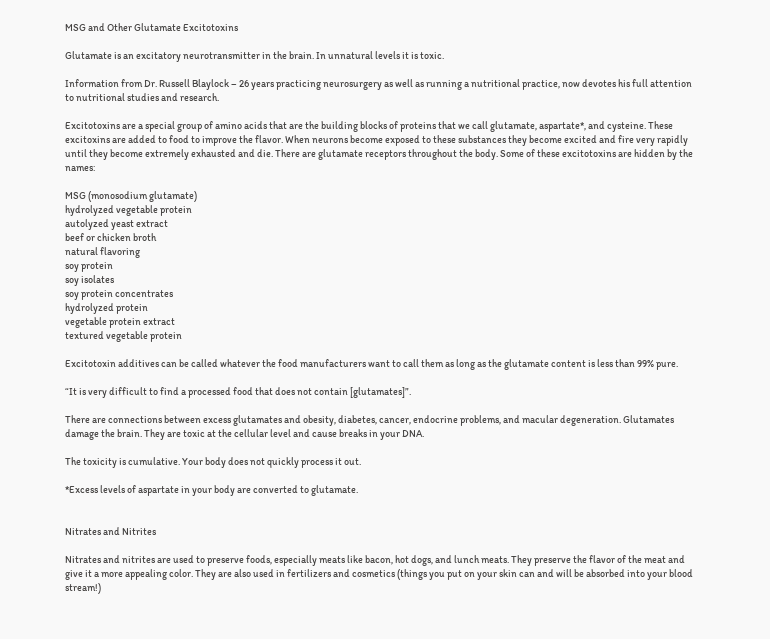MSG and Other Glutamate Excitotoxins

Glutamate is an excitatory neurotransmitter in the brain. In unnatural levels it is toxic.

Information from Dr. Russell Blaylock – 26 years practicing neurosurgery as well as running a nutritional practice, now devotes his full attention to nutritional studies and research.

Excitotoxins are a special group of amino acids that are the building blocks of proteins that we call glutamate, aspartate*, and cysteine. These excitoxins are added to food to improve the flavor. When neurons become exposed to these substances they become excited and fire very rapidly until they become extremely exhausted and die. There are glutamate receptors throughout the body. Some of these excitotoxins are hidden by the names:

MSG (monosodium glutamate)
hydrolyzed vegetable protein
autolyzed yeast extract
beef or chicken broth
natural flavoring
soy protein
soy isolates
soy protein concentrates
hydrolyzed protein
vegetable protein extract
textured vegetable protein

Excitotoxin additives can be called whatever the food manufacturers want to call them as long as the glutamate content is less than 99% pure.

“It is very difficult to find a processed food that does not contain [glutamates]”.

There are connections between excess glutamates and obesity, diabetes, cancer, endocrine problems, and macular degeneration. Glutamates damage the brain. They are toxic at the cellular level and cause breaks in your DNA.

The toxicity is cumulative. Your body does not quickly process it out.

*Excess levels of aspartate in your body are converted to glutamate.


Nitrates and Nitrites

Nitrates and nitrites are used to preserve foods, especially meats like bacon, hot dogs, and lunch meats. They preserve the flavor of the meat and give it a more appealing color. They are also used in fertilizers and cosmetics (things you put on your skin can and will be absorbed into your blood stream!)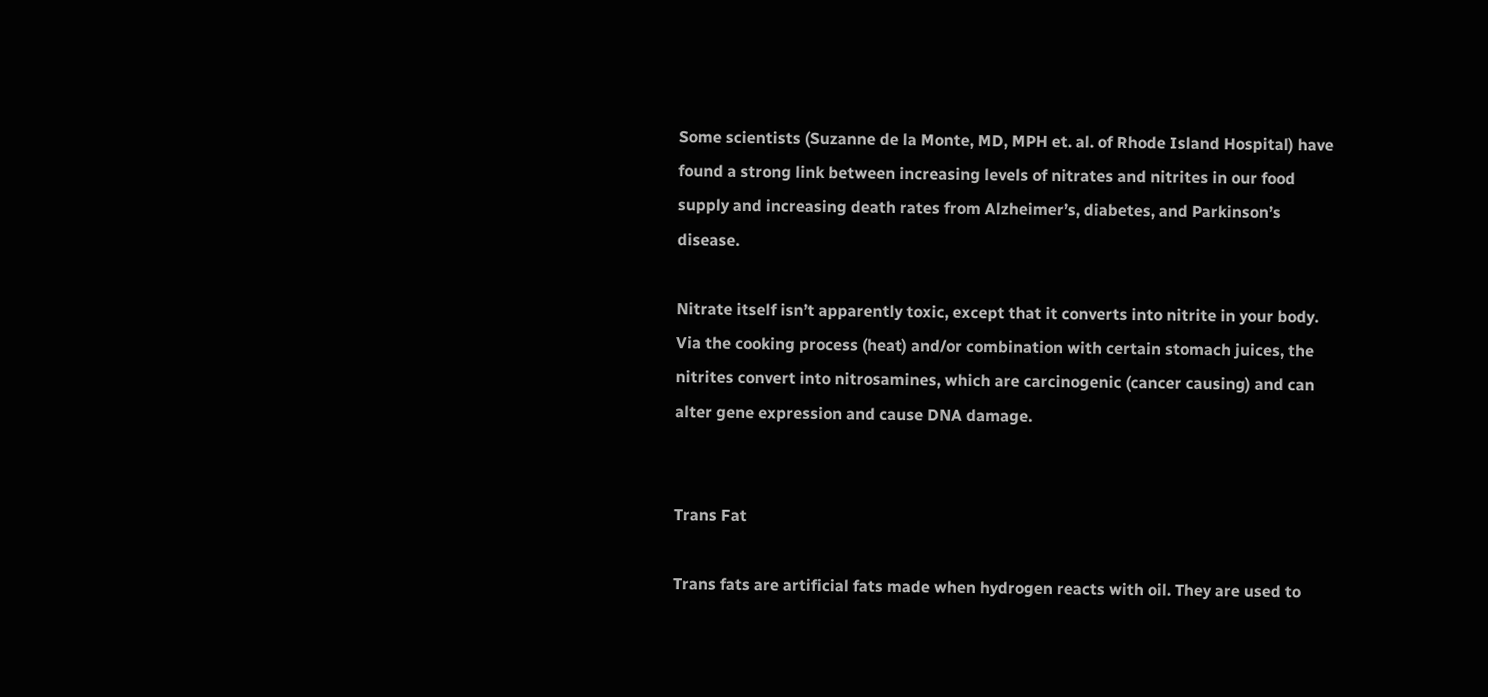Some scientists (Suzanne de la Monte, MD, MPH et. al. of Rhode Island Hospital) have found a strong link between increasing levels of nitrates and nitrites in our food supply and increasing death rates from Alzheimer’s, diabetes, and Parkinson’s disease.

Nitrate itself isn’t apparently toxic, except that it converts into nitrite in your body. Via the cooking process (heat) and/or combination with certain stomach juices, the nitrites convert into nitrosamines, which are carcinogenic (cancer causing) and can alter gene expression and cause DNA damage.


Trans Fat

Trans fats are artificial fats made when hydrogen reacts with oil. They are used to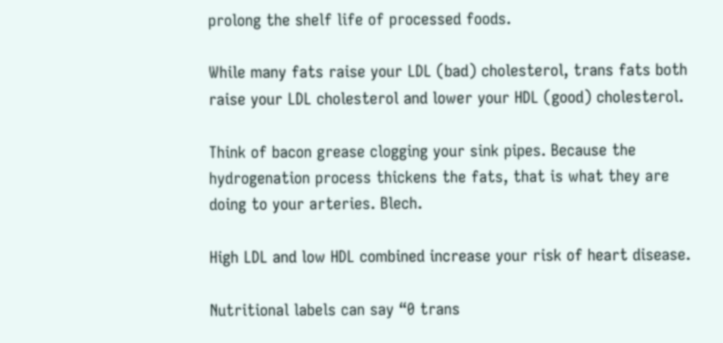prolong the shelf life of processed foods.

While many fats raise your LDL (bad) cholesterol, trans fats both raise your LDL cholesterol and lower your HDL (good) cholesterol.

Think of bacon grease clogging your sink pipes. Because the hydrogenation process thickens the fats, that is what they are doing to your arteries. Blech.

High LDL and low HDL combined increase your risk of heart disease.

Nutritional labels can say “0 trans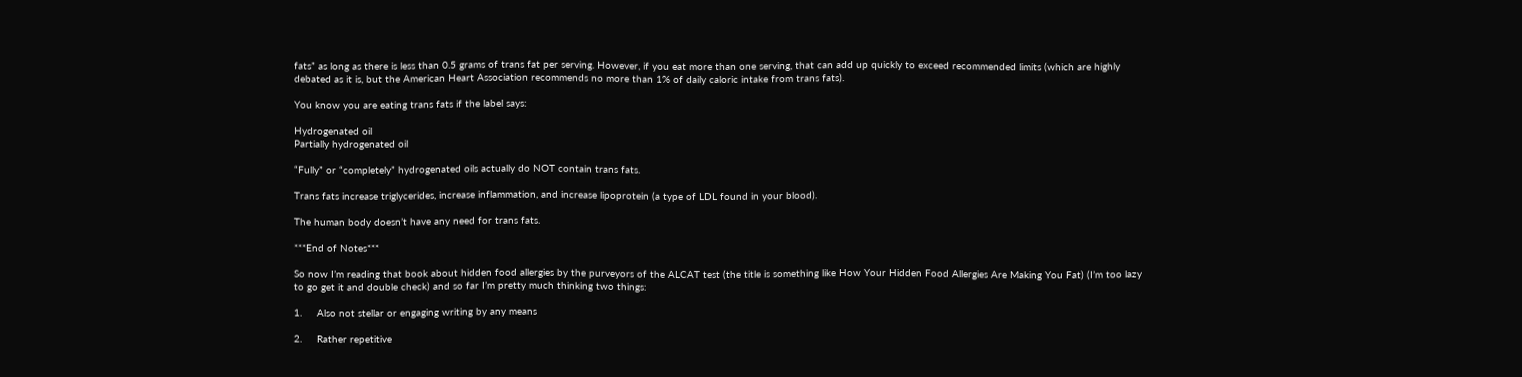fats” as long as there is less than 0.5 grams of trans fat per serving. However, if you eat more than one serving, that can add up quickly to exceed recommended limits (which are highly debated as it is, but the American Heart Association recommends no more than 1% of daily caloric intake from trans fats).

You know you are eating trans fats if the label says:

Hydrogenated oil
Partially hydrogenated oil

“Fully” or “completely” hydrogenated oils actually do NOT contain trans fats.

Trans fats increase triglycerides, increase inflammation, and increase lipoprotein (a type of LDL found in your blood).

The human body doesn’t have any need for trans fats.

***End of Notes***

So now I’m reading that book about hidden food allergies by the purveyors of the ALCAT test (the title is something like How Your Hidden Food Allergies Are Making You Fat) (I’m too lazy to go get it and double check) and so far I’m pretty much thinking two things:

1.     Also not stellar or engaging writing by any means

2.     Rather repetitive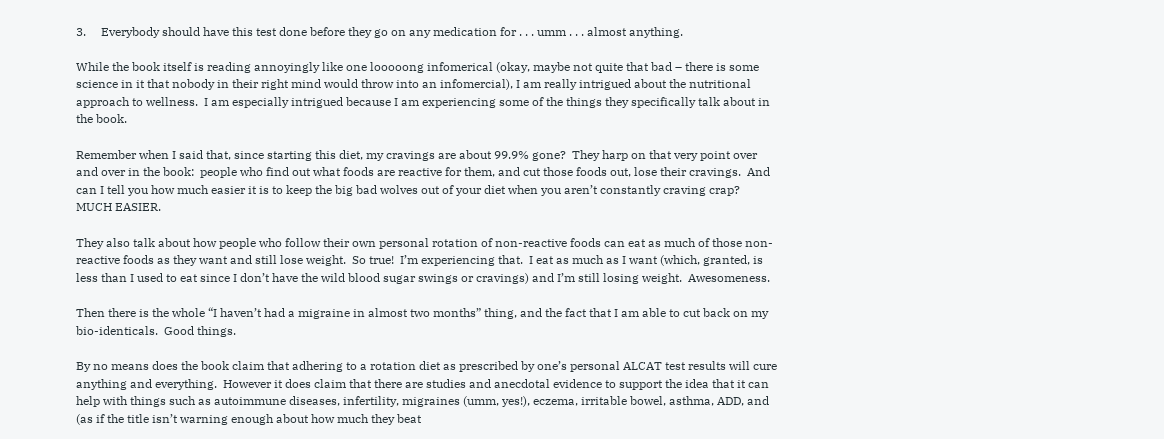3.     Everybody should have this test done before they go on any medication for . . . umm . . . almost anything.

While the book itself is reading annoyingly like one looooong infomerical (okay, maybe not quite that bad – there is some science in it that nobody in their right mind would throw into an infomercial), I am really intrigued about the nutritional approach to wellness.  I am especially intrigued because I am experiencing some of the things they specifically talk about in the book.

Remember when I said that, since starting this diet, my cravings are about 99.9% gone?  They harp on that very point over and over in the book:  people who find out what foods are reactive for them, and cut those foods out, lose their cravings.  And can I tell you how much easier it is to keep the big bad wolves out of your diet when you aren’t constantly craving crap?  MUCH EASIER.

They also talk about how people who follow their own personal rotation of non-reactive foods can eat as much of those non-reactive foods as they want and still lose weight.  So true!  I’m experiencing that.  I eat as much as I want (which, granted, is less than I used to eat since I don’t have the wild blood sugar swings or cravings) and I’m still losing weight.  Awesomeness.

Then there is the whole “I haven’t had a migraine in almost two months” thing, and the fact that I am able to cut back on my bio-identicals.  Good things.

By no means does the book claim that adhering to a rotation diet as prescribed by one’s personal ALCAT test results will cure anything and everything.  However it does claim that there are studies and anecdotal evidence to support the idea that it can help with things such as autoimmune diseases, infertility, migraines (umm, yes!), eczema, irritable bowel, asthma, ADD, and (as if the title isn’t warning enough about how much they beat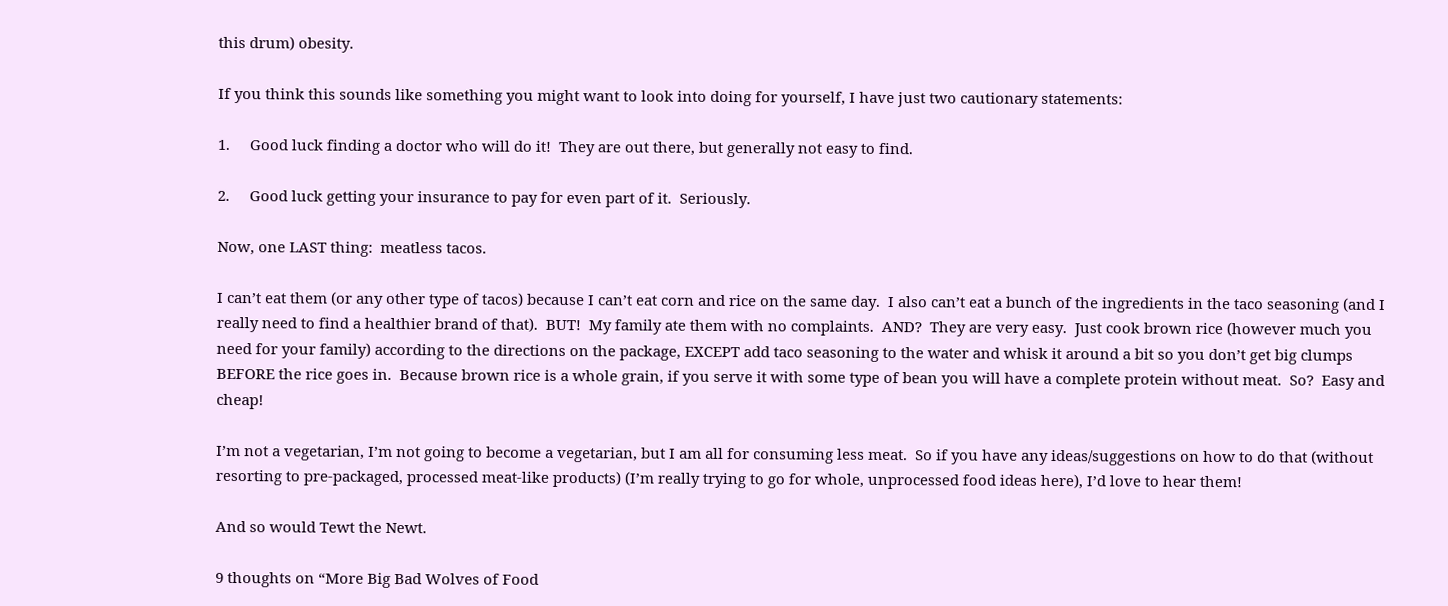this drum) obesity.

If you think this sounds like something you might want to look into doing for yourself, I have just two cautionary statements:

1.     Good luck finding a doctor who will do it!  They are out there, but generally not easy to find.

2.     Good luck getting your insurance to pay for even part of it.  Seriously.

Now, one LAST thing:  meatless tacos.

I can’t eat them (or any other type of tacos) because I can’t eat corn and rice on the same day.  I also can’t eat a bunch of the ingredients in the taco seasoning (and I really need to find a healthier brand of that).  BUT!  My family ate them with no complaints.  AND?  They are very easy.  Just cook brown rice (however much you need for your family) according to the directions on the package, EXCEPT add taco seasoning to the water and whisk it around a bit so you don’t get big clumps BEFORE the rice goes in.  Because brown rice is a whole grain, if you serve it with some type of bean you will have a complete protein without meat.  So?  Easy and cheap!

I’m not a vegetarian, I’m not going to become a vegetarian, but I am all for consuming less meat.  So if you have any ideas/suggestions on how to do that (without resorting to pre-packaged, processed meat-like products) (I’m really trying to go for whole, unprocessed food ideas here), I’d love to hear them!

And so would Tewt the Newt.

9 thoughts on “More Big Bad Wolves of Food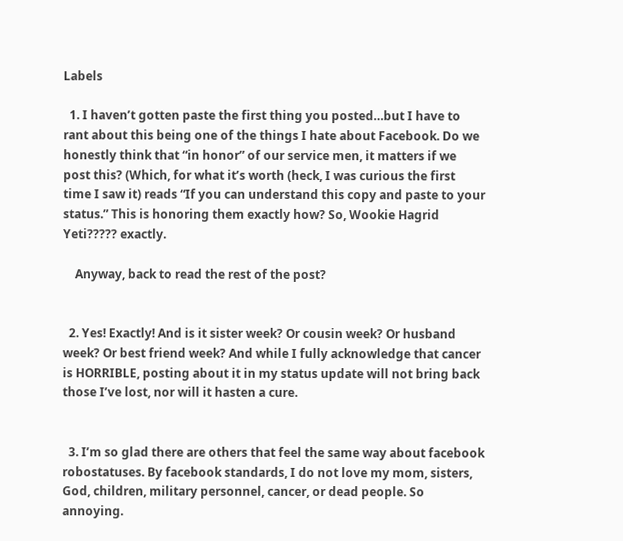Labels

  1. I haven’t gotten paste the first thing you posted…but I have to rant about this being one of the things I hate about Facebook. Do we honestly think that “in honor” of our service men, it matters if we post this? (Which, for what it’s worth (heck, I was curious the first time I saw it) reads “If you can understand this copy and paste to your status.” This is honoring them exactly how? So, Wookie Hagrid Yeti????? exactly.

    Anyway, back to read the rest of the post?


  2. Yes! Exactly! And is it sister week? Or cousin week? Or husband week? Or best friend week? And while I fully acknowledge that cancer is HORRIBLE, posting about it in my status update will not bring back those I’ve lost, nor will it hasten a cure.


  3. I’m so glad there are others that feel the same way about facebook robostatuses. By facebook standards, I do not love my mom, sisters, God, children, military personnel, cancer, or dead people. So annoying.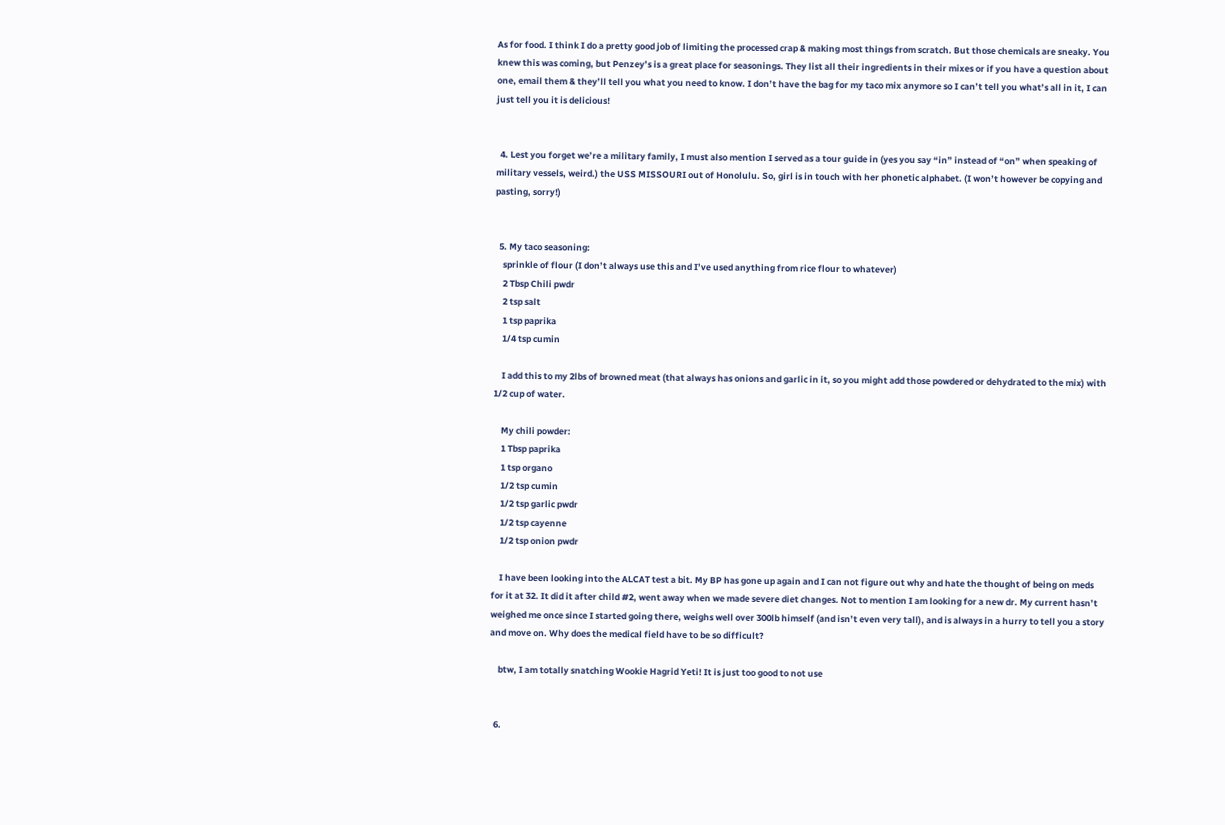As for food. I think I do a pretty good job of limiting the processed crap & making most things from scratch. But those chemicals are sneaky. You knew this was coming, but Penzey’s is a great place for seasonings. They list all their ingredients in their mixes or if you have a question about one, email them & they’ll tell you what you need to know. I don’t have the bag for my taco mix anymore so I can’t tell you what’s all in it, I can just tell you it is delicious!


  4. Lest you forget we’re a military family, I must also mention I served as a tour guide in (yes you say “in” instead of “on” when speaking of military vessels, weird.) the USS MISSOURI out of Honolulu. So, girl is in touch with her phonetic alphabet. (I won’t however be copying and pasting, sorry!)


  5. My taco seasoning:
    sprinkle of flour (I don’t always use this and I’ve used anything from rice flour to whatever)
    2 Tbsp Chili pwdr
    2 tsp salt
    1 tsp paprika
    1/4 tsp cumin

    I add this to my 2lbs of browned meat (that always has onions and garlic in it, so you might add those powdered or dehydrated to the mix) with 1/2 cup of water.

    My chili powder:
    1 Tbsp paprika
    1 tsp organo
    1/2 tsp cumin
    1/2 tsp garlic pwdr
    1/2 tsp cayenne
    1/2 tsp onion pwdr

    I have been looking into the ALCAT test a bit. My BP has gone up again and I can not figure out why and hate the thought of being on meds for it at 32. It did it after child #2, went away when we made severe diet changes. Not to mention I am looking for a new dr. My current hasn’t weighed me once since I started going there, weighs well over 300lb himself (and isn’t even very tall), and is always in a hurry to tell you a story and move on. Why does the medical field have to be so difficult?

    btw, I am totally snatching Wookie Hagrid Yeti! It is just too good to not use


  6.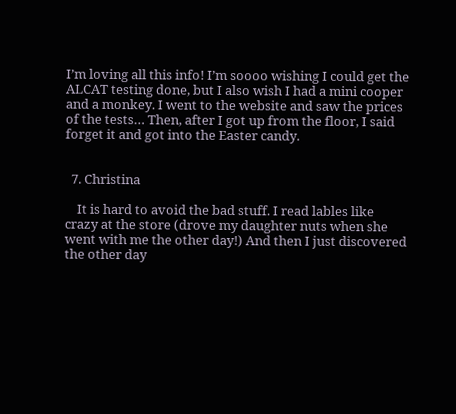I’m loving all this info! I’m soooo wishing I could get the ALCAT testing done, but I also wish I had a mini cooper and a monkey. I went to the website and saw the prices of the tests… Then, after I got up from the floor, I said forget it and got into the Easter candy.


  7. Christina

    It is hard to avoid the bad stuff. I read lables like crazy at the store (drove my daughter nuts when she went with me the other day!) And then I just discovered the other day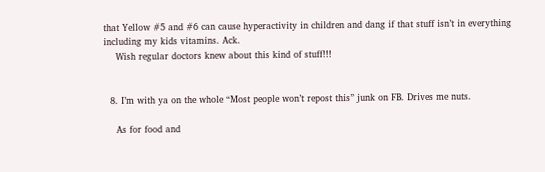that Yellow #5 and #6 can cause hyperactivity in children and dang if that stuff isn’t in everything including my kids vitamins. Ack.
    Wish regular doctors knew about this kind of stuff!!!


  8. I’m with ya on the whole “Most people won’t repost this” junk on FB. Drives me nuts.

    As for food and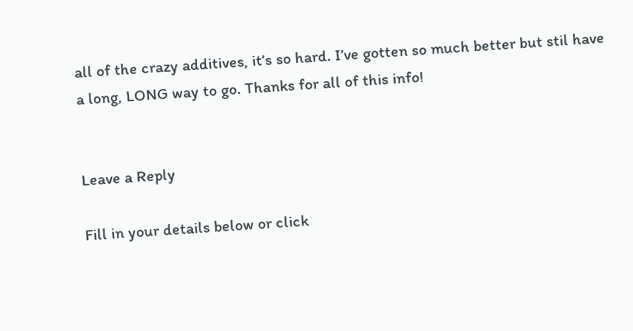all of the crazy additives, it’s so hard. I’ve gotten so much better but stil have a long, LONG way to go. Thanks for all of this info!


Leave a Reply

Fill in your details below or click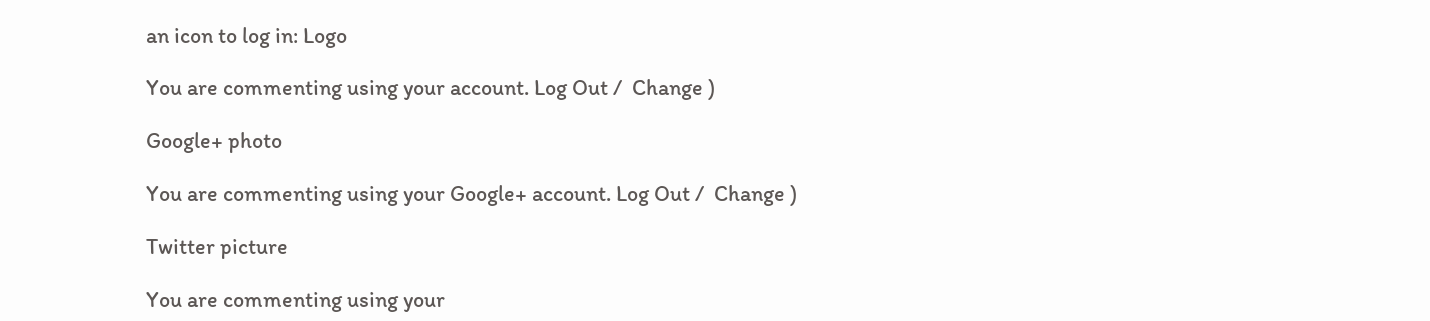an icon to log in: Logo

You are commenting using your account. Log Out /  Change )

Google+ photo

You are commenting using your Google+ account. Log Out /  Change )

Twitter picture

You are commenting using your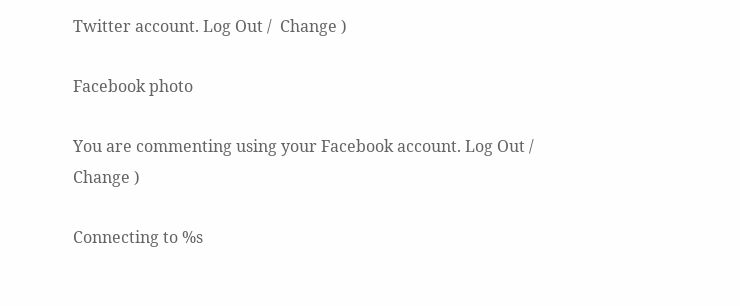Twitter account. Log Out /  Change )

Facebook photo

You are commenting using your Facebook account. Log Out /  Change )

Connecting to %s